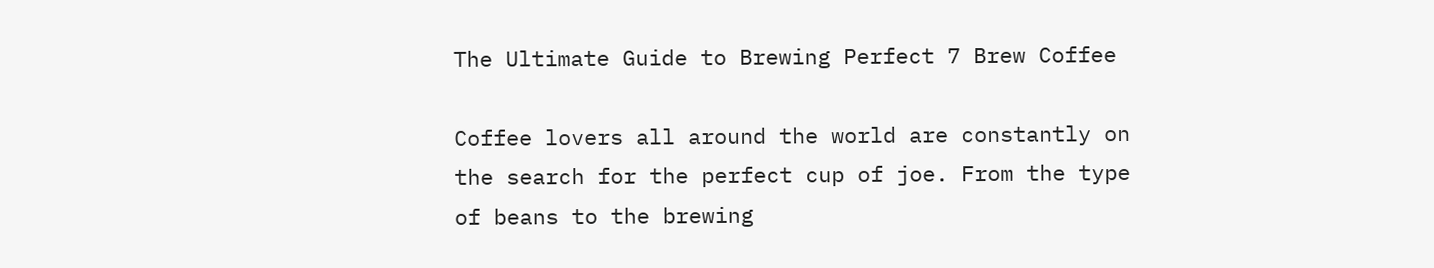The Ultimate Guide to Brewing Perfect 7 Brew Coffee

Coffee lovers all around the world are constantly on the search for the perfect cup of joe. From the type of beans to the brewing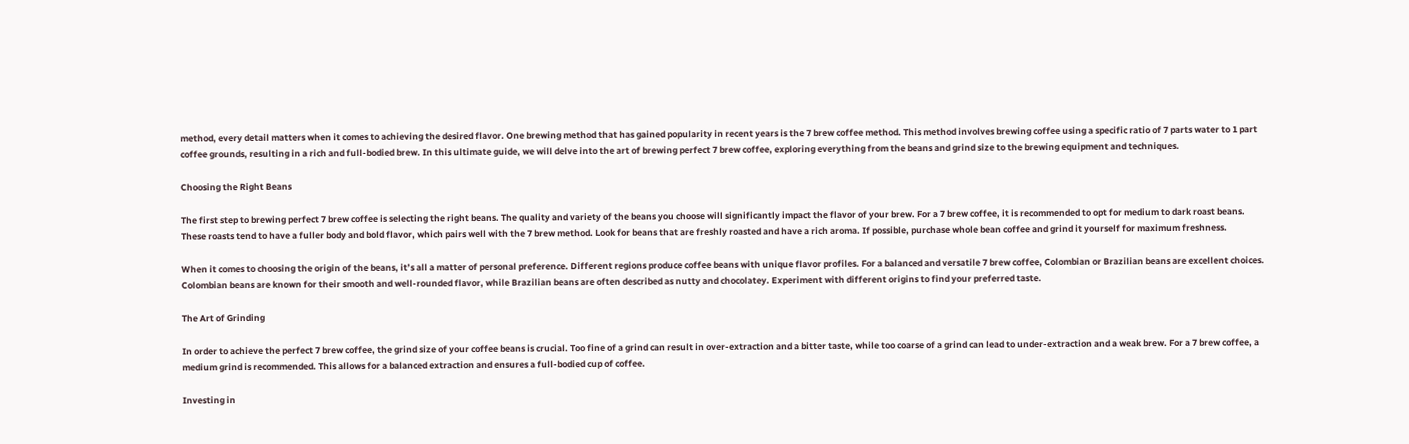method, every detail matters when it comes to achieving the desired flavor. One brewing method that has gained popularity in recent years is the 7 brew coffee method. This method involves brewing coffee using a specific ratio of 7 parts water to 1 part coffee grounds, resulting in a rich and full-bodied brew. In this ultimate guide, we will delve into the art of brewing perfect 7 brew coffee, exploring everything from the beans and grind size to the brewing equipment and techniques.

Choosing the Right Beans

The first step to brewing perfect 7 brew coffee is selecting the right beans. The quality and variety of the beans you choose will significantly impact the flavor of your brew. For a 7 brew coffee, it is recommended to opt for medium to dark roast beans. These roasts tend to have a fuller body and bold flavor, which pairs well with the 7 brew method. Look for beans that are freshly roasted and have a rich aroma. If possible, purchase whole bean coffee and grind it yourself for maximum freshness.

When it comes to choosing the origin of the beans, it’s all a matter of personal preference. Different regions produce coffee beans with unique flavor profiles. For a balanced and versatile 7 brew coffee, Colombian or Brazilian beans are excellent choices. Colombian beans are known for their smooth and well-rounded flavor, while Brazilian beans are often described as nutty and chocolatey. Experiment with different origins to find your preferred taste.

The Art of Grinding

In order to achieve the perfect 7 brew coffee, the grind size of your coffee beans is crucial. Too fine of a grind can result in over-extraction and a bitter taste, while too coarse of a grind can lead to under-extraction and a weak brew. For a 7 brew coffee, a medium grind is recommended. This allows for a balanced extraction and ensures a full-bodied cup of coffee.

Investing in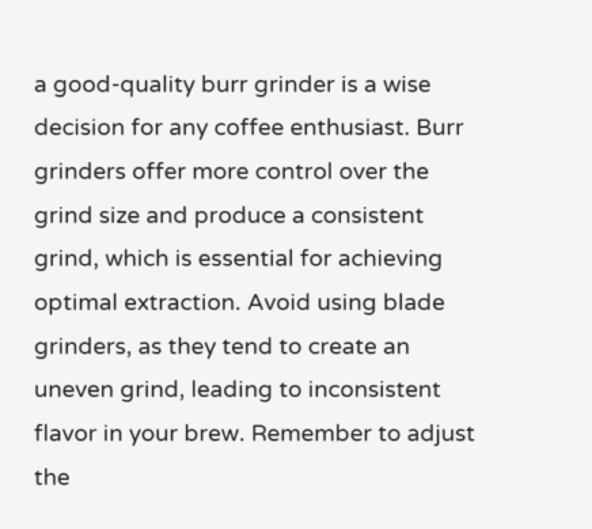a good-quality burr grinder is a wise decision for any coffee enthusiast. Burr grinders offer more control over the grind size and produce a consistent grind, which is essential for achieving optimal extraction. Avoid using blade grinders, as they tend to create an uneven grind, leading to inconsistent flavor in your brew. Remember to adjust the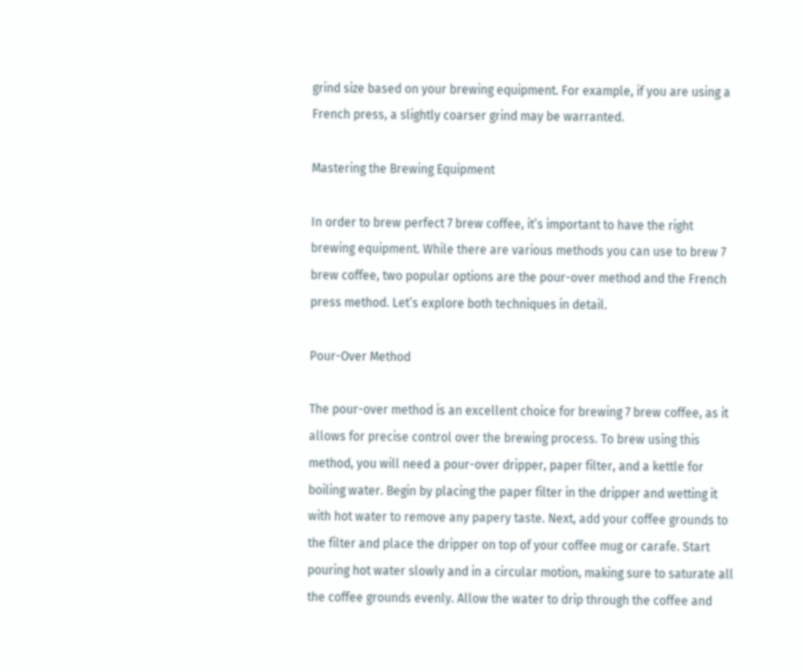grind size based on your brewing equipment. For example, if you are using a French press, a slightly coarser grind may be warranted.

Mastering the Brewing Equipment

In order to brew perfect 7 brew coffee, it’s important to have the right brewing equipment. While there are various methods you can use to brew 7 brew coffee, two popular options are the pour-over method and the French press method. Let’s explore both techniques in detail.

Pour-Over Method

The pour-over method is an excellent choice for brewing 7 brew coffee, as it allows for precise control over the brewing process. To brew using this method, you will need a pour-over dripper, paper filter, and a kettle for boiling water. Begin by placing the paper filter in the dripper and wetting it with hot water to remove any papery taste. Next, add your coffee grounds to the filter and place the dripper on top of your coffee mug or carafe. Start pouring hot water slowly and in a circular motion, making sure to saturate all the coffee grounds evenly. Allow the water to drip through the coffee and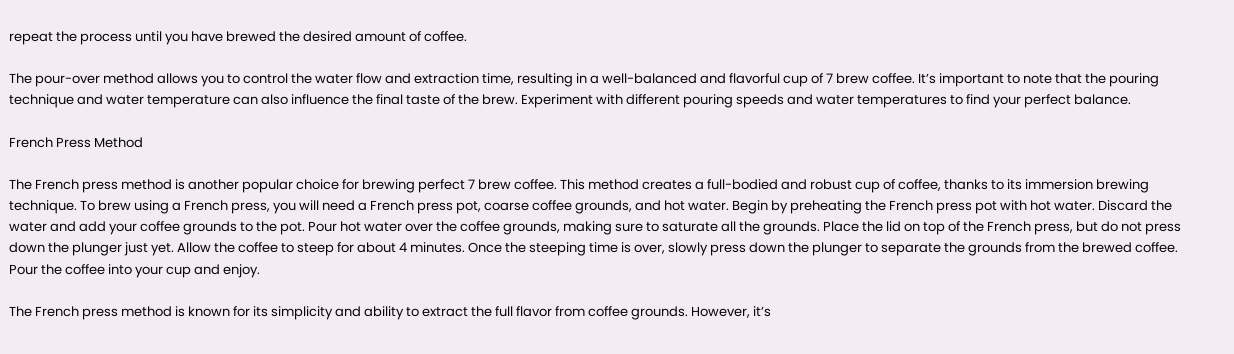repeat the process until you have brewed the desired amount of coffee.

The pour-over method allows you to control the water flow and extraction time, resulting in a well-balanced and flavorful cup of 7 brew coffee. It’s important to note that the pouring technique and water temperature can also influence the final taste of the brew. Experiment with different pouring speeds and water temperatures to find your perfect balance.

French Press Method

The French press method is another popular choice for brewing perfect 7 brew coffee. This method creates a full-bodied and robust cup of coffee, thanks to its immersion brewing technique. To brew using a French press, you will need a French press pot, coarse coffee grounds, and hot water. Begin by preheating the French press pot with hot water. Discard the water and add your coffee grounds to the pot. Pour hot water over the coffee grounds, making sure to saturate all the grounds. Place the lid on top of the French press, but do not press down the plunger just yet. Allow the coffee to steep for about 4 minutes. Once the steeping time is over, slowly press down the plunger to separate the grounds from the brewed coffee. Pour the coffee into your cup and enjoy.

The French press method is known for its simplicity and ability to extract the full flavor from coffee grounds. However, it’s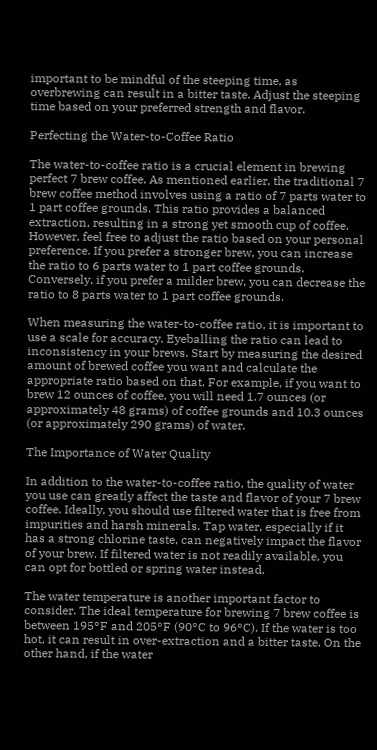important to be mindful of the steeping time, as overbrewing can result in a bitter taste. Adjust the steeping time based on your preferred strength and flavor.

Perfecting the Water-to-Coffee Ratio

The water-to-coffee ratio is a crucial element in brewing perfect 7 brew coffee. As mentioned earlier, the traditional 7 brew coffee method involves using a ratio of 7 parts water to 1 part coffee grounds. This ratio provides a balanced extraction, resulting in a strong yet smooth cup of coffee. However, feel free to adjust the ratio based on your personal preference. If you prefer a stronger brew, you can increase the ratio to 6 parts water to 1 part coffee grounds. Conversely, if you prefer a milder brew, you can decrease the ratio to 8 parts water to 1 part coffee grounds.

When measuring the water-to-coffee ratio, it is important to use a scale for accuracy. Eyeballing the ratio can lead to inconsistency in your brews. Start by measuring the desired amount of brewed coffee you want and calculate the appropriate ratio based on that. For example, if you want to brew 12 ounces of coffee, you will need 1.7 ounces (or approximately 48 grams) of coffee grounds and 10.3 ounces (or approximately 290 grams) of water.

The Importance of Water Quality

In addition to the water-to-coffee ratio, the quality of water you use can greatly affect the taste and flavor of your 7 brew coffee. Ideally, you should use filtered water that is free from impurities and harsh minerals. Tap water, especially if it has a strong chlorine taste, can negatively impact the flavor of your brew. If filtered water is not readily available, you can opt for bottled or spring water instead.

The water temperature is another important factor to consider. The ideal temperature for brewing 7 brew coffee is between 195°F and 205°F (90°C to 96°C). If the water is too hot, it can result in over-extraction and a bitter taste. On the other hand, if the water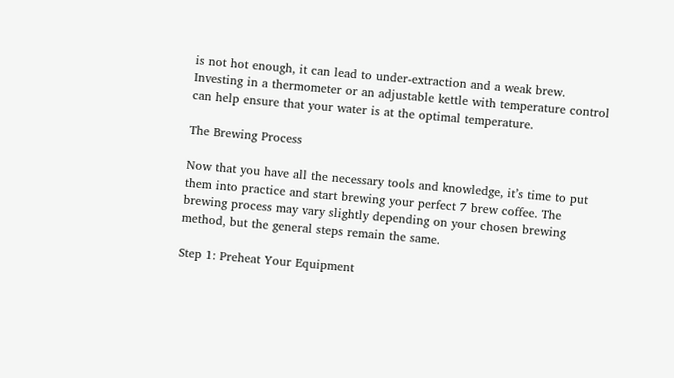is not hot enough, it can lead to under-extraction and a weak brew. Investing in a thermometer or an adjustable kettle with temperature control can help ensure that your water is at the optimal temperature.

The Brewing Process

Now that you have all the necessary tools and knowledge, it’s time to put them into practice and start brewing your perfect 7 brew coffee. The brewing process may vary slightly depending on your chosen brewing method, but the general steps remain the same.

Step 1: Preheat Your Equipment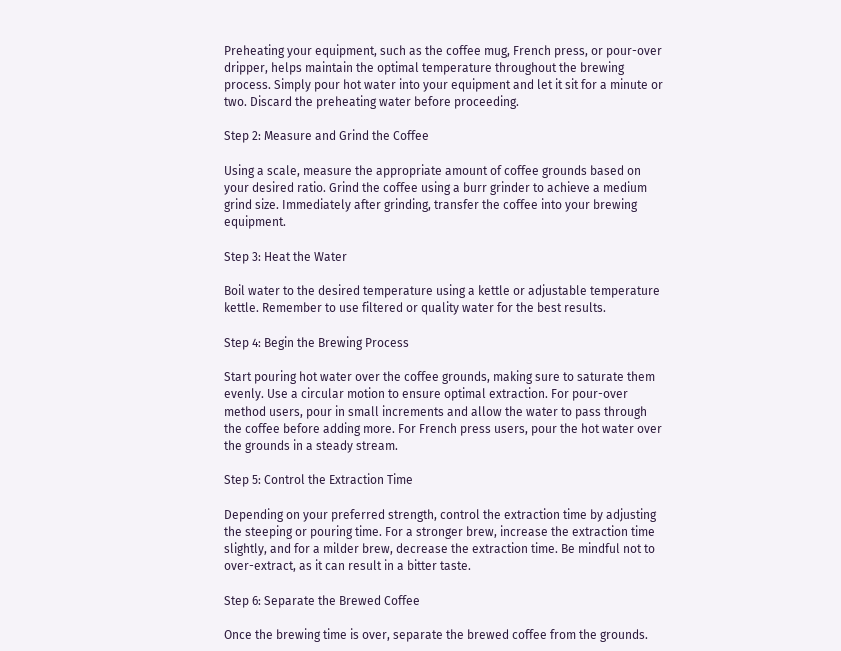Preheating your equipment, such as the coffee mug, French press, or pour-over dripper, helps maintain the optimal temperature throughout the brewing process. Simply pour hot water into your equipment and let it sit for a minute or two. Discard the preheating water before proceeding.

Step 2: Measure and Grind the Coffee

Using a scale, measure the appropriate amount of coffee grounds based on your desired ratio. Grind the coffee using a burr grinder to achieve a medium grind size. Immediately after grinding, transfer the coffee into your brewing equipment.

Step 3: Heat the Water

Boil water to the desired temperature using a kettle or adjustable temperature kettle. Remember to use filtered or quality water for the best results.

Step 4: Begin the Brewing Process

Start pouring hot water over the coffee grounds, making sure to saturate them evenly. Use a circular motion to ensure optimal extraction. For pour-over method users, pour in small increments and allow the water to pass through the coffee before adding more. For French press users, pour the hot water over the grounds in a steady stream.

Step 5: Control the Extraction Time

Depending on your preferred strength, control the extraction time by adjusting the steeping or pouring time. For a stronger brew, increase the extraction time slightly, and for a milder brew, decrease the extraction time. Be mindful not to over-extract, as it can result in a bitter taste.

Step 6: Separate the Brewed Coffee

Once the brewing time is over, separate the brewed coffee from the grounds.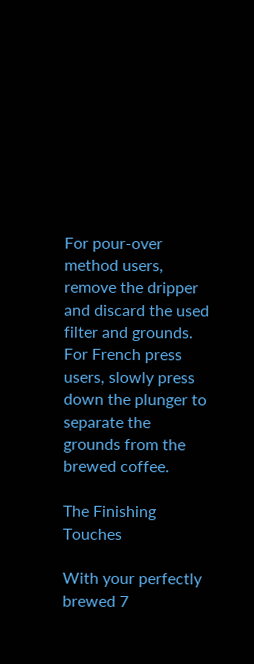For pour-over method users, remove the dripper and discard the used filter and grounds. For French press users, slowly press down the plunger to separate the grounds from the brewed coffee.

The Finishing Touches

With your perfectly brewed 7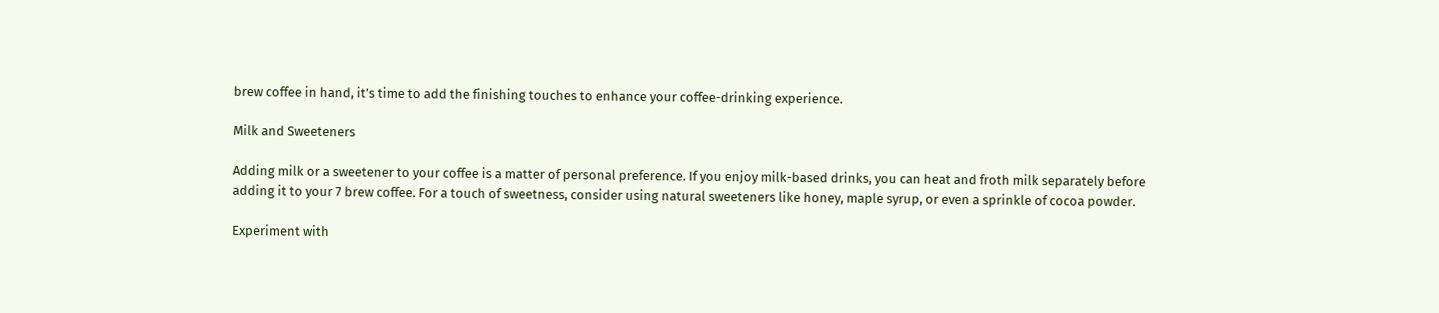brew coffee in hand, it’s time to add the finishing touches to enhance your coffee-drinking experience.

Milk and Sweeteners

Adding milk or a sweetener to your coffee is a matter of personal preference. If you enjoy milk-based drinks, you can heat and froth milk separately before adding it to your 7 brew coffee. For a touch of sweetness, consider using natural sweeteners like honey, maple syrup, or even a sprinkle of cocoa powder.

Experiment with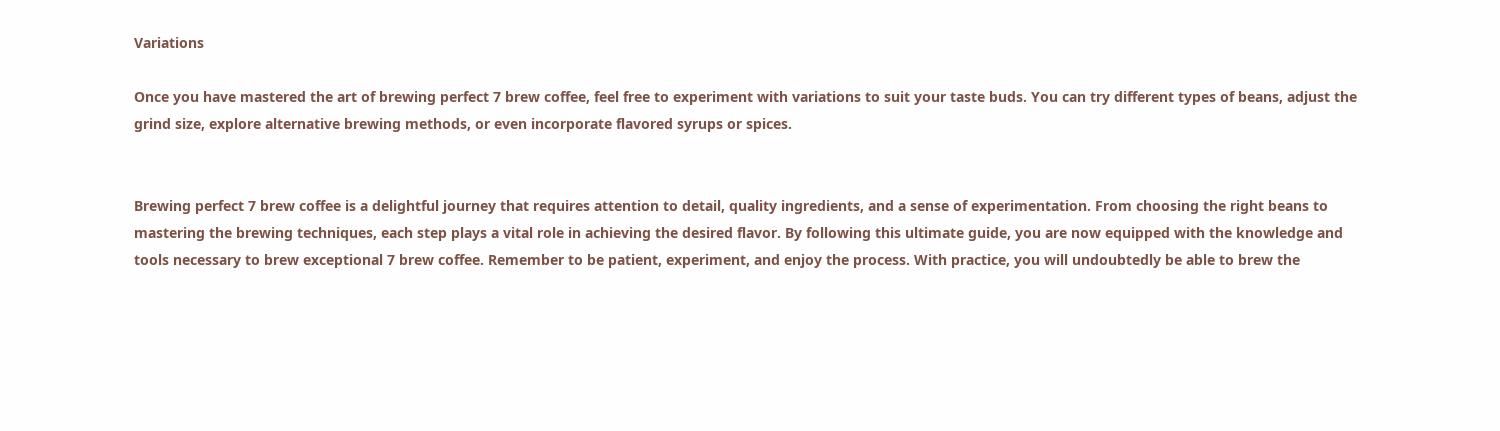Variations

Once you have mastered the art of brewing perfect 7 brew coffee, feel free to experiment with variations to suit your taste buds. You can try different types of beans, adjust the grind size, explore alternative brewing methods, or even incorporate flavored syrups or spices.


Brewing perfect 7 brew coffee is a delightful journey that requires attention to detail, quality ingredients, and a sense of experimentation. From choosing the right beans to mastering the brewing techniques, each step plays a vital role in achieving the desired flavor. By following this ultimate guide, you are now equipped with the knowledge and tools necessary to brew exceptional 7 brew coffee. Remember to be patient, experiment, and enjoy the process. With practice, you will undoubtedly be able to brew the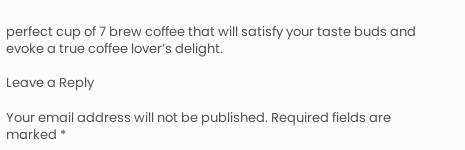perfect cup of 7 brew coffee that will satisfy your taste buds and evoke a true coffee lover’s delight.

Leave a Reply

Your email address will not be published. Required fields are marked *